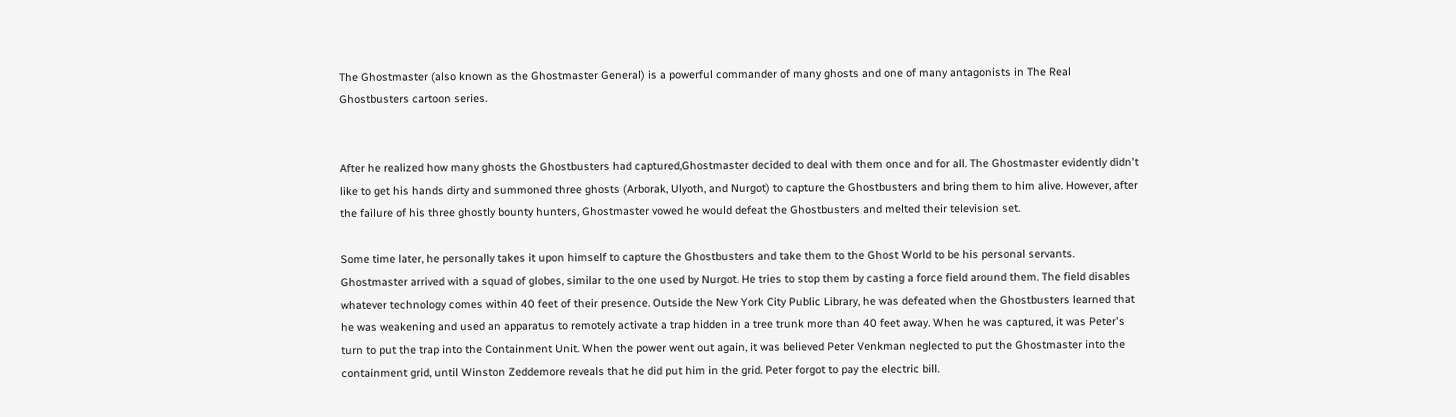The Ghostmaster (also known as the Ghostmaster General) is a powerful commander of many ghosts and one of many antagonists in The Real Ghostbusters cartoon series.


After he realized how many ghosts the Ghostbusters had captured,Ghostmaster decided to deal with them once and for all. The Ghostmaster evidently didn't like to get his hands dirty and summoned three ghosts (Arborak, Ulyoth, and Nurgot) to capture the Ghostbusters and bring them to him alive. However, after the failure of his three ghostly bounty hunters, Ghostmaster vowed he would defeat the Ghostbusters and melted their television set.

Some time later, he personally takes it upon himself to capture the Ghostbusters and take them to the Ghost World to be his personal servants. Ghostmaster arrived with a squad of globes, similar to the one used by Nurgot. He tries to stop them by casting a force field around them. The field disables whatever technology comes within 40 feet of their presence. Outside the New York City Public Library, he was defeated when the Ghostbusters learned that he was weakening and used an apparatus to remotely activate a trap hidden in a tree trunk more than 40 feet away. When he was captured, it was Peter's turn to put the trap into the Containment Unit. When the power went out again, it was believed Peter Venkman neglected to put the Ghostmaster into the containment grid, until Winston Zeddemore reveals that he did put him in the grid. Peter forgot to pay the electric bill.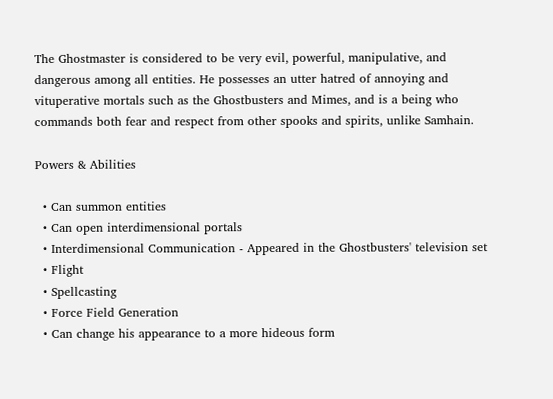The Ghostmaster is considered to be very evil, powerful, manipulative, and dangerous among all entities. He possesses an utter hatred of annoying and vituperative mortals such as the Ghostbusters and Mimes, and is a being who commands both fear and respect from other spooks and spirits, unlike Samhain.

Powers & Abilities

  • Can summon entities
  • Can open interdimensional portals
  • Interdimensional Communication - Appeared in the Ghostbusters' television set
  • Flight
  • Spellcasting
  • Force Field Generation
  • Can change his appearance to a more hideous form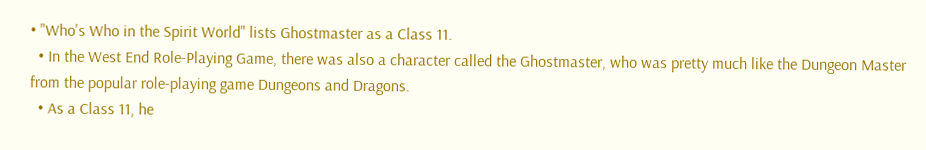• "Who's Who in the Spirit World" lists Ghostmaster as a Class 11.
  • In the West End Role-Playing Game, there was also a character called the Ghostmaster, who was pretty much like the Dungeon Master from the popular role-playing game Dungeons and Dragons.
  • As a Class 11, he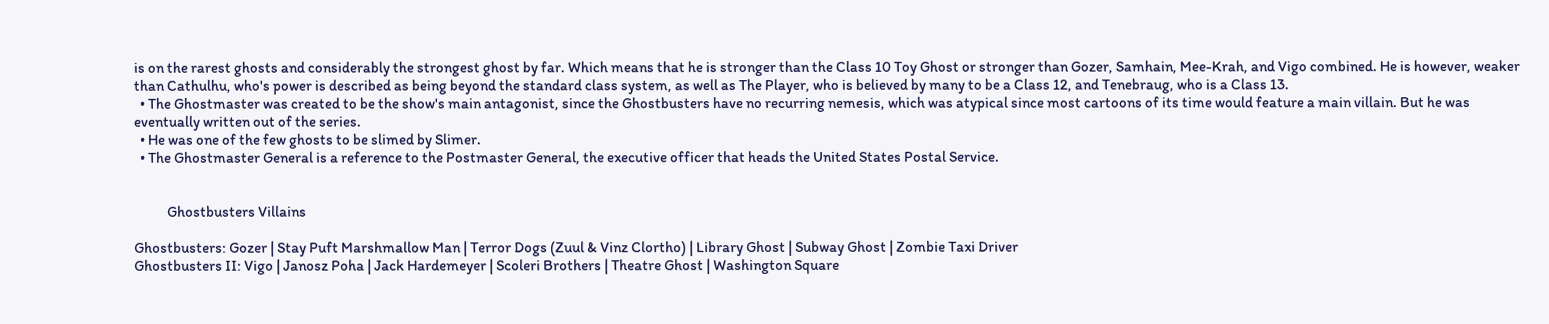is on the rarest ghosts and considerably the strongest ghost by far. Which means that he is stronger than the Class 10 Toy Ghost or stronger than Gozer, Samhain, Mee-Krah, and Vigo combined. He is however, weaker than Cathulhu, who's power is described as being beyond the standard class system, as well as The Player, who is believed by many to be a Class 12, and Tenebraug, who is a Class 13.
  • The Ghostmaster was created to be the show's main antagonist, since the Ghostbusters have no recurring nemesis, which was atypical since most cartoons of its time would feature a main villain. But he was eventually written out of the series.
  • He was one of the few ghosts to be slimed by Slimer.
  • The Ghostmaster General is a reference to the Postmaster General, the executive officer that heads the United States Postal Service.


           Ghostbusters Villains

Ghostbusters: Gozer | Stay Puft Marshmallow Man | Terror Dogs (Zuul & Vinz Clortho) | Library Ghost | Subway Ghost | Zombie Taxi Driver
Ghostbusters II: Vigo | Janosz Poha | Jack Hardemeyer | Scoleri Brothers | Theatre Ghost | Washington Square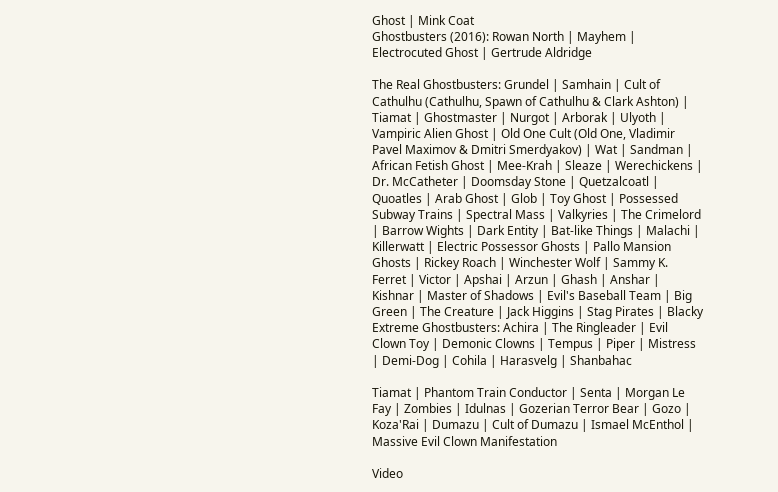Ghost | Mink Coat
Ghostbusters (2016): Rowan North | Mayhem | Electrocuted Ghost | Gertrude Aldridge

The Real Ghostbusters: Grundel | Samhain | Cult of Cathulhu (Cathulhu, Spawn of Cathulhu & Clark Ashton) | Tiamat | Ghostmaster | Nurgot | Arborak | Ulyoth | Vampiric Alien Ghost | Old One Cult (Old One, Vladimir Pavel Maximov & Dmitri Smerdyakov) | Wat | Sandman | African Fetish Ghost | Mee-Krah | Sleaze | Werechickens | Dr. McCatheter | Doomsday Stone | Quetzalcoatl | Quoatles | Arab Ghost | Glob | Toy Ghost | Possessed Subway Trains | Spectral Mass | Valkyries | The Crimelord | Barrow Wights | Dark Entity | Bat-like Things | Malachi | Killerwatt | Electric Possessor Ghosts | Pallo Mansion Ghosts | Rickey Roach | Winchester Wolf | Sammy K. Ferret | Victor | Apshai | Arzun | Ghash | Anshar | Kishnar | Master of Shadows | Evil's Baseball Team | Big Green | The Creature | Jack Higgins | Stag Pirates | Blacky
Extreme Ghostbusters: Achira | The Ringleader | Evil Clown Toy | Demonic Clowns | Tempus | Piper | Mistress | Demi-Dog | Cohila | Harasvelg | Shanbahac

Tiamat | Phantom Train Conductor | Senta | Morgan Le Fay | Zombies | Idulnas | Gozerian Terror Bear | Gozo | Koza'Rai | Dumazu | Cult of Dumazu | Ismael McEnthol | Massive Evil Clown Manifestation

Video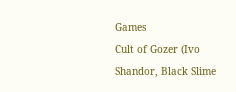Games
Cult of Gozer (Ivo Shandor, Black Slime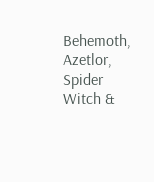Behemoth, Azetlor, Spider Witch &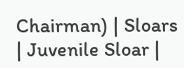Chairman) | Sloars | Juvenile Sloar |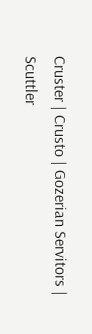Cruster | Crusto | Gozerian Servitors | Scuttler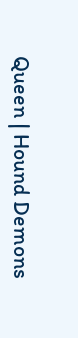Queen | Hound Demons